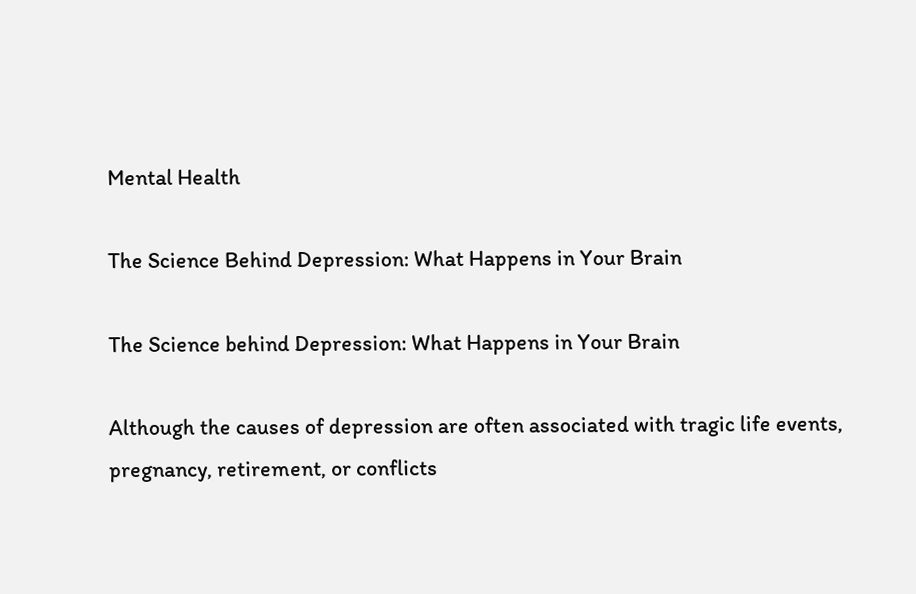Mental Health

The Science Behind Depression: What Happens in Your Brain

The Science behind Depression: What Happens in Your Brain

Although the causes of depression are often associated with tragic life events, pregnancy, retirement, or conflicts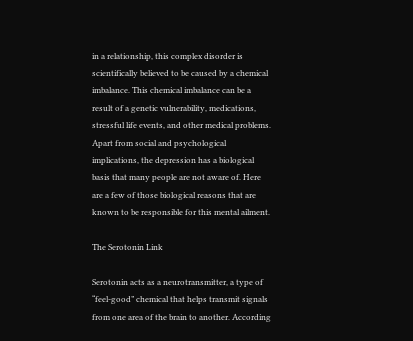in a relationship, this complex disorder is scientifically believed to be caused by a chemical imbalance. This chemical imbalance can be a result of a genetic vulnerability, medications, stressful life events, and other medical problems. Apart from social and psychological implications, the depression has a biological basis that many people are not aware of. Here are a few of those biological reasons that are known to be responsible for this mental ailment.

The Serotonin Link

Serotonin acts as a neurotransmitter, a type of “feel-good” chemical that helps transmit signals from one area of the brain to another. According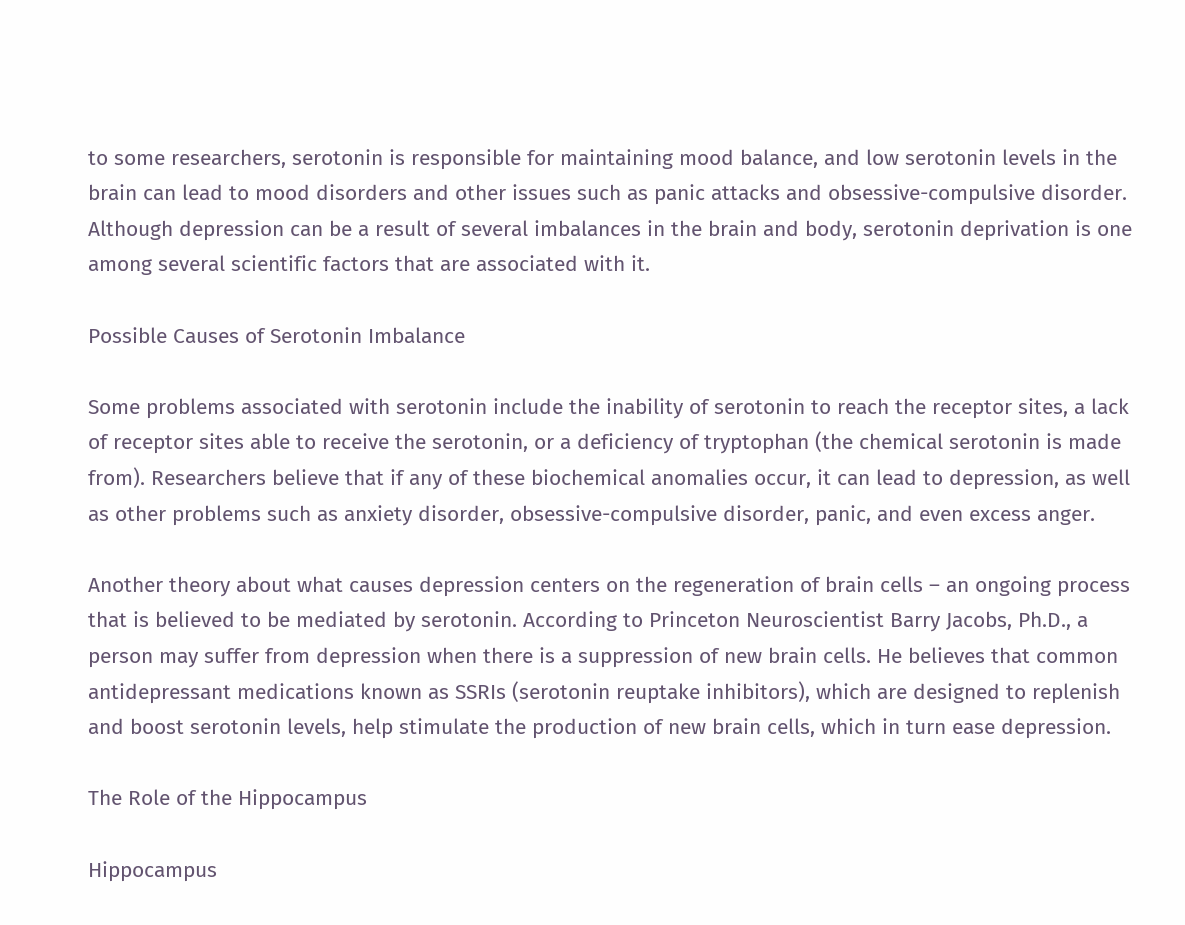to some researchers, serotonin is responsible for maintaining mood balance, and low serotonin levels in the brain can lead to mood disorders and other issues such as panic attacks and obsessive-compulsive disorder. Although depression can be a result of several imbalances in the brain and body, serotonin deprivation is one among several scientific factors that are associated with it.

Possible Causes of Serotonin Imbalance

Some problems associated with serotonin include the inability of serotonin to reach the receptor sites, a lack of receptor sites able to receive the serotonin, or a deficiency of tryptophan (the chemical serotonin is made from). Researchers believe that if any of these biochemical anomalies occur, it can lead to depression, as well as other problems such as anxiety disorder, obsessive-compulsive disorder, panic, and even excess anger.

Another theory about what causes depression centers on the regeneration of brain cells – an ongoing process that is believed to be mediated by serotonin. According to Princeton Neuroscientist Barry Jacobs, Ph.D., a person may suffer from depression when there is a suppression of new brain cells. He believes that common antidepressant medications known as SSRIs (serotonin reuptake inhibitors), which are designed to replenish and boost serotonin levels, help stimulate the production of new brain cells, which in turn ease depression.

The Role of the Hippocampus

Hippocampus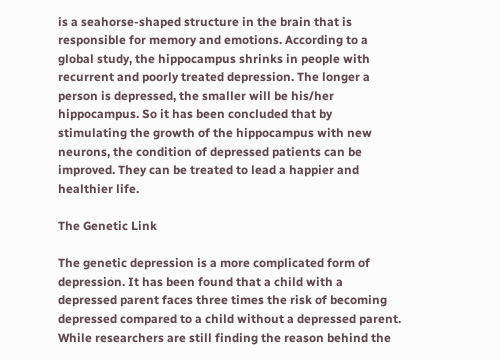is a seahorse-shaped structure in the brain that is responsible for memory and emotions. According to a global study, the hippocampus shrinks in people with recurrent and poorly treated depression. The longer a person is depressed, the smaller will be his/her hippocampus. So it has been concluded that by stimulating the growth of the hippocampus with new neurons, the condition of depressed patients can be improved. They can be treated to lead a happier and healthier life.

The Genetic Link

The genetic depression is a more complicated form of depression. It has been found that a child with a depressed parent faces three times the risk of becoming depressed compared to a child without a depressed parent. While researchers are still finding the reason behind the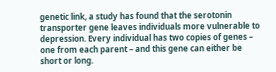genetic link, a study has found that the serotonin transporter gene leaves individuals more vulnerable to depression. Every individual has two copies of genes – one from each parent – and this gene can either be short or long.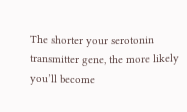The shorter your serotonin transmitter gene, the more likely you’ll become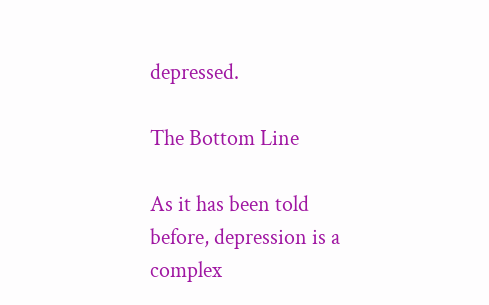depressed.

The Bottom Line

As it has been told before, depression is a complex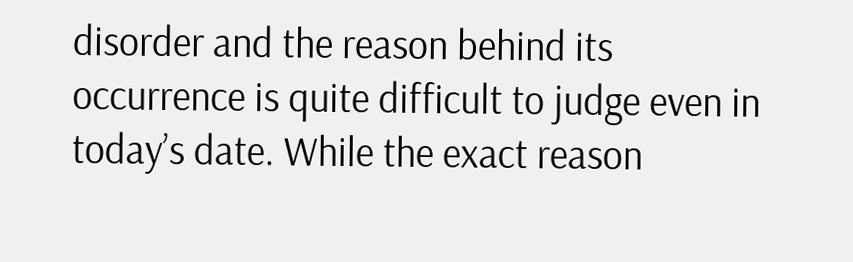disorder and the reason behind its occurrence is quite difficult to judge even in today’s date. While the exact reason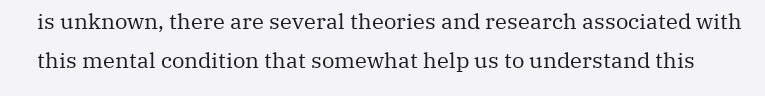is unknown, there are several theories and research associated with this mental condition that somewhat help us to understand this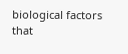biological factors that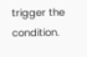trigger the condition.